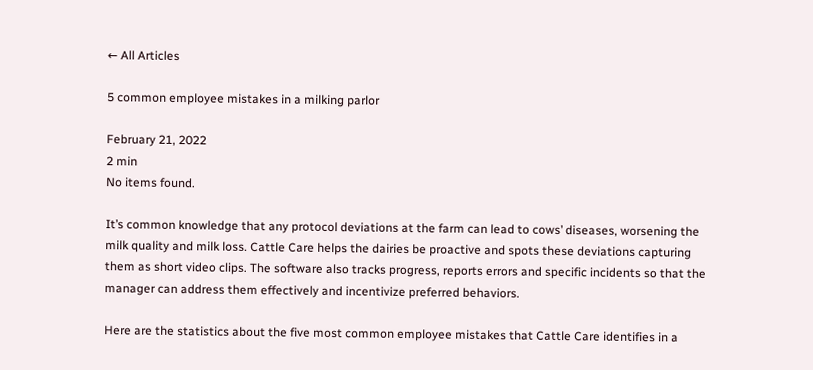← All Articles

5 common employee mistakes in a milking parlor

February 21, 2022
2 min
No items found.

It’s common knowledge that any protocol deviations at the farm can lead to cows’ diseases, worsening the milk quality and milk loss. Cattle Care helps the dairies be proactive and spots these deviations capturing them as short video clips. The software also tracks progress, reports errors and specific incidents so that the manager can address them effectively and incentivize preferred behaviors.

Here are the statistics about the five most common employee mistakes that Cattle Care identifies in a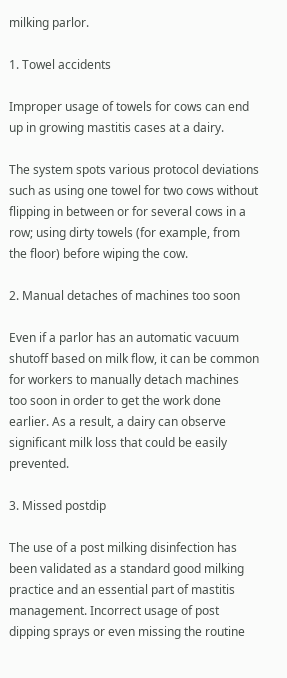milking parlor.

1. Towel accidents

Improper usage of towels for cows can end up in growing mastitis cases at a dairy.

The system spots various protocol deviations such as using one towel for two cows without flipping in between or for several cows in a row; using dirty towels (for example, from the floor) before wiping the cow.

2. Manual detaches of machines too soon

Even if a parlor has an automatic vacuum shutoff based on milk flow, it can be common for workers to manually detach machines too soon in order to get the work done earlier. As a result, a dairy can observe significant milk loss that could be easily prevented.

3. Missed postdip

The use of a post milking disinfection has been validated as a standard good milking practice and an essential part of mastitis management. Incorrect usage of post dipping sprays or even missing the routine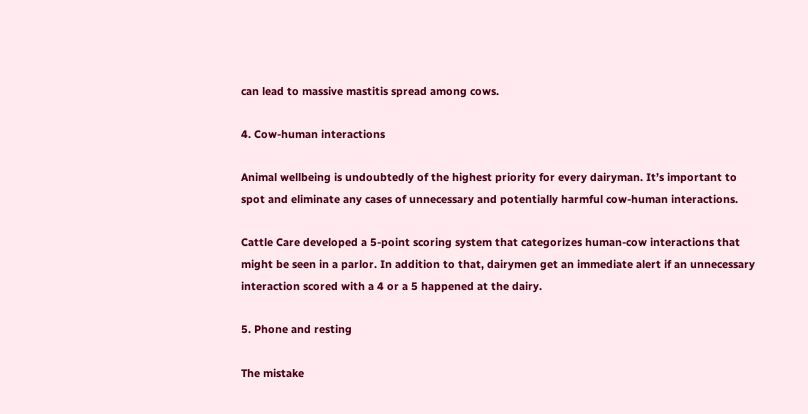can lead to massive mastitis spread among cows.

4. Cow-human interactions

Animal wellbeing is undoubtedly of the highest priority for every dairyman. It’s important to spot and eliminate any cases of unnecessary and potentially harmful cow-human interactions.

Cattle Care developed a 5-point scoring system that categorizes human-cow interactions that might be seen in a parlor. In addition to that, dairymen get an immediate alert if an unnecessary interaction scored with a 4 or a 5 happened at the dairy.

5. Phone and resting

The mistake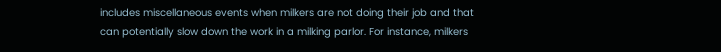includes miscellaneous events when milkers are not doing their job and that can potentially slow down the work in a milking parlor. For instance, milkers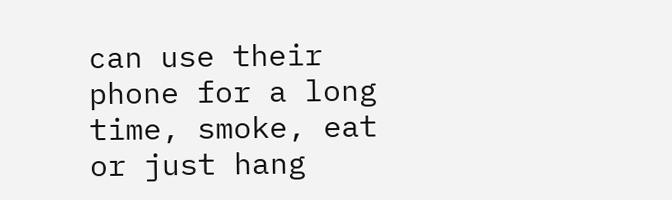can use their phone for a long time, smoke, eat or just hang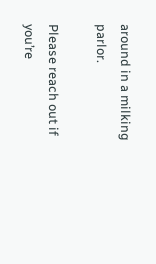around in a milking parlor.

Please reach out if you’re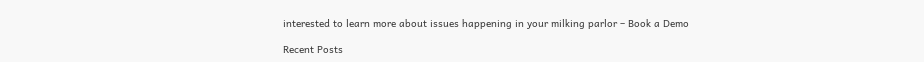interested to learn more about issues happening in your milking parlor – Book a Demo

Recent Posts